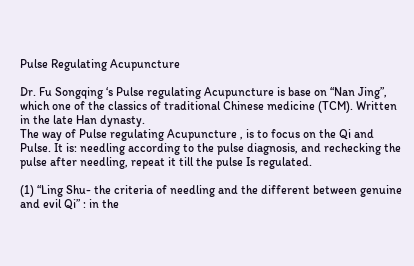Pulse Regulating Acupuncture

Dr. Fu Songqing ‘s Pulse regulating Acupuncture is base on “Nan Jing”, which one of the classics of traditional Chinese medicine (TCM). Written in the late Han dynasty.
The way of Pulse regulating Acupuncture , is to focus on the Qi and Pulse. It is: needling according to the pulse diagnosis, and rechecking the pulse after needling, repeat it till the pulse Is regulated.

(1) “Ling Shu- the criteria of needling and the different between genuine and evil Qi” : in the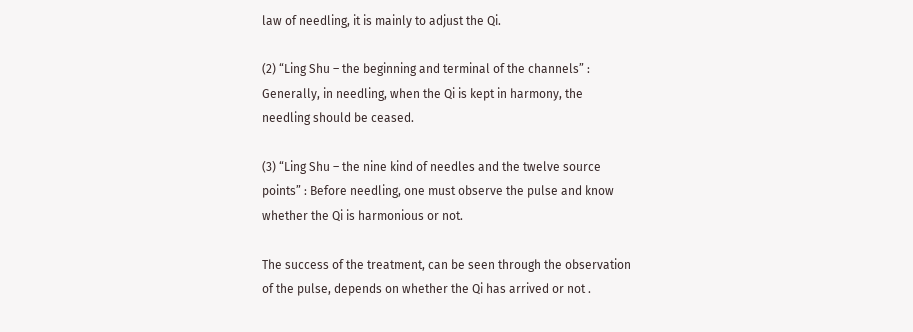law of needling, it is mainly to adjust the Qi.

(2) “Ling Shu – the beginning and terminal of the channels” : Generally, in needling, when the Qi is kept in harmony, the needling should be ceased.

(3) “Ling Shu – the nine kind of needles and the twelve source points” : Before needling, one must observe the pulse and know whether the Qi is harmonious or not.

The success of the treatment, can be seen through the observation of the pulse, depends on whether the Qi has arrived or not .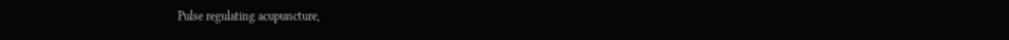Pulse regulating acupuncture,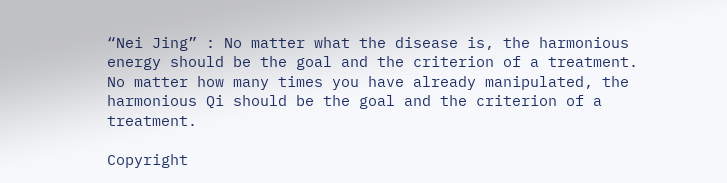“Nei Jing” : No matter what the disease is, the harmonious energy should be the goal and the criterion of a treatment. No matter how many times you have already manipulated, the harmonious Qi should be the goal and the criterion of a treatment.

Copyright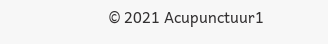© 2021 Acupunctuur1